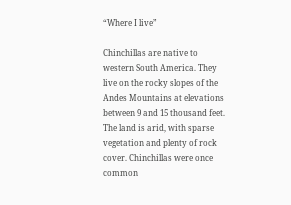“Where I live”

Chinchillas are native to western South America. They live on the rocky slopes of the Andes Mountains at elevations between 9 and 15 thousand feet. The land is arid, with sparse vegetation and plenty of rock cover. Chinchillas were once common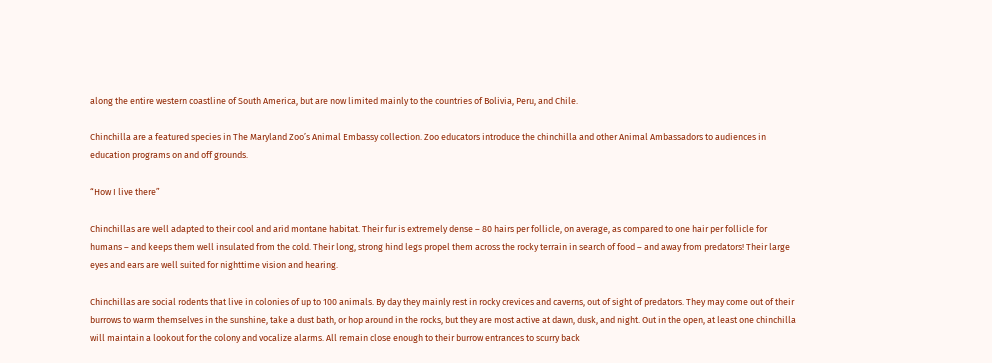along the entire western coastline of South America, but are now limited mainly to the countries of Bolivia, Peru, and Chile.

Chinchilla are a featured species in The Maryland Zoo’s Animal Embassy collection. Zoo educators introduce the chinchilla and other Animal Ambassadors to audiences in education programs on and off grounds.

“How I live there”

Chinchillas are well adapted to their cool and arid montane habitat. Their fur is extremely dense – 80 hairs per follicle, on average, as compared to one hair per follicle for humans – and keeps them well insulated from the cold. Their long, strong hind legs propel them across the rocky terrain in search of food – and away from predators! Their large eyes and ears are well suited for nighttime vision and hearing.

Chinchillas are social rodents that live in colonies of up to 100 animals. By day they mainly rest in rocky crevices and caverns, out of sight of predators. They may come out of their burrows to warm themselves in the sunshine, take a dust bath, or hop around in the rocks, but they are most active at dawn, dusk, and night. Out in the open, at least one chinchilla will maintain a lookout for the colony and vocalize alarms. All remain close enough to their burrow entrances to scurry back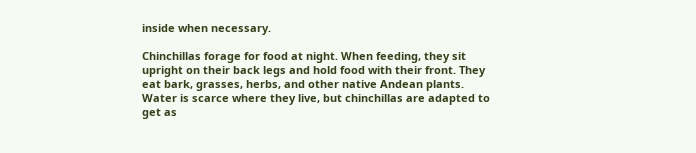inside when necessary.

Chinchillas forage for food at night. When feeding, they sit upright on their back legs and hold food with their front. They eat bark, grasses, herbs, and other native Andean plants. Water is scarce where they live, but chinchillas are adapted to get as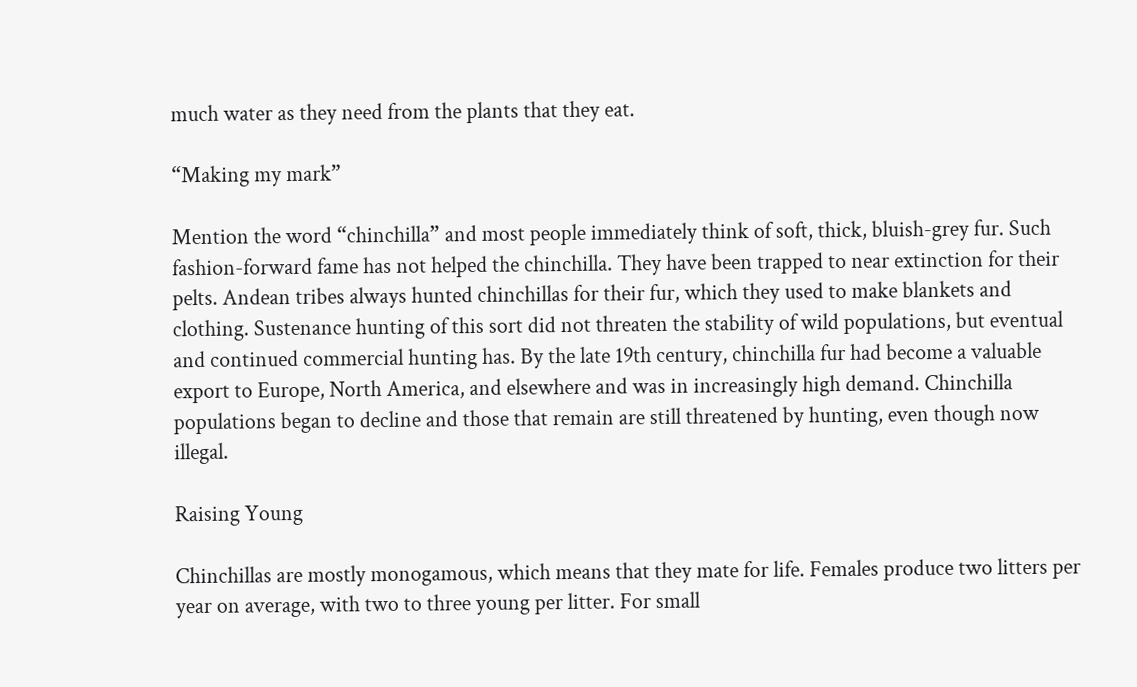much water as they need from the plants that they eat.

“Making my mark”

Mention the word “chinchilla” and most people immediately think of soft, thick, bluish-grey fur. Such fashion-forward fame has not helped the chinchilla. They have been trapped to near extinction for their pelts. Andean tribes always hunted chinchillas for their fur, which they used to make blankets and clothing. Sustenance hunting of this sort did not threaten the stability of wild populations, but eventual and continued commercial hunting has. By the late 19th century, chinchilla fur had become a valuable export to Europe, North America, and elsewhere and was in increasingly high demand. Chinchilla populations began to decline and those that remain are still threatened by hunting, even though now illegal.

Raising Young

Chinchillas are mostly monogamous, which means that they mate for life. Females produce two litters per year on average, with two to three young per litter. For small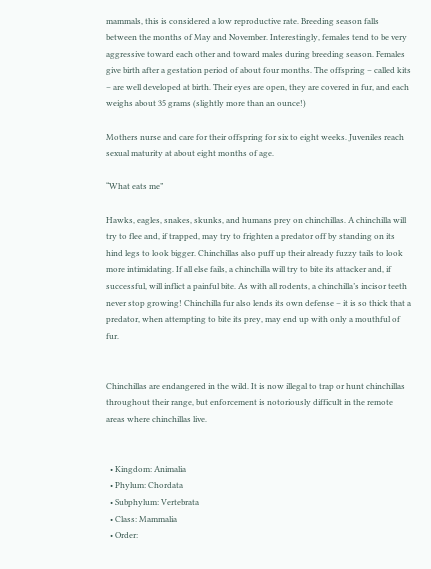mammals, this is considered a low reproductive rate. Breeding season falls between the months of May and November. Interestingly, females tend to be very aggressive toward each other and toward males during breeding season. Females give birth after a gestation period of about four months. The offspring – called kits – are well developed at birth. Their eyes are open, they are covered in fur, and each weighs about 35 grams (slightly more than an ounce!)

Mothers nurse and care for their offspring for six to eight weeks. Juveniles reach sexual maturity at about eight months of age.

“What eats me”

Hawks, eagles, snakes, skunks, and humans prey on chinchillas. A chinchilla will try to flee and, if trapped, may try to frighten a predator off by standing on its hind legs to look bigger. Chinchillas also puff up their already fuzzy tails to look more intimidating. If all else fails, a chinchilla will try to bite its attacker and, if successful, will inflict a painful bite. As with all rodents, a chinchilla’s incisor teeth never stop growing! Chinchilla fur also lends its own defense – it is so thick that a predator, when attempting to bite its prey, may end up with only a mouthful of fur.


Chinchillas are endangered in the wild. It is now illegal to trap or hunt chinchillas throughout their range, but enforcement is notoriously difficult in the remote areas where chinchillas live.


  • Kingdom: Animalia
  • Phylum: Chordata
  • Subphylum: Vertebrata
  • Class: Mammalia
  • Order: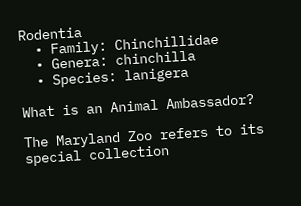Rodentia
  • Family: Chinchillidae
  • Genera: chinchilla
  • Species: lanigera

What is an Animal Ambassador?

The Maryland Zoo refers to its special collection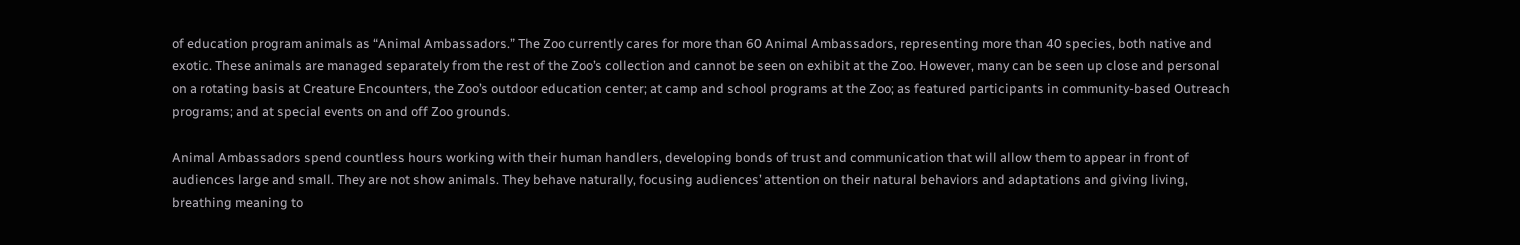of education program animals as “Animal Ambassadors.” The Zoo currently cares for more than 60 Animal Ambassadors, representing more than 40 species, both native and exotic. These animals are managed separately from the rest of the Zoo’s collection and cannot be seen on exhibit at the Zoo. However, many can be seen up close and personal on a rotating basis at Creature Encounters, the Zoo’s outdoor education center; at camp and school programs at the Zoo; as featured participants in community-based Outreach programs; and at special events on and off Zoo grounds.

Animal Ambassadors spend countless hours working with their human handlers, developing bonds of trust and communication that will allow them to appear in front of audiences large and small. They are not show animals. They behave naturally, focusing audiences’ attention on their natural behaviors and adaptations and giving living, breathing meaning to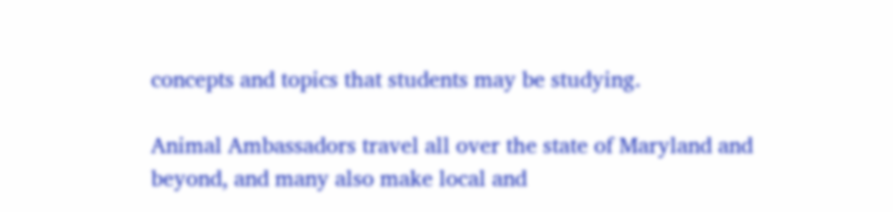concepts and topics that students may be studying.

Animal Ambassadors travel all over the state of Maryland and beyond, and many also make local and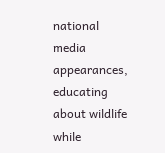national media appearances, educating about wildlife while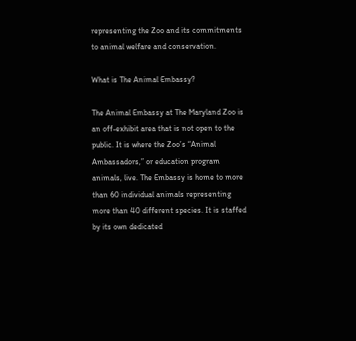representing the Zoo and its commitments to animal welfare and conservation.

What is The Animal Embassy?

The Animal Embassy at The Maryland Zoo is an off-exhibit area that is not open to the public. It is where the Zoo’s “Animal Ambassadors,” or education program animals, live. The Embassy is home to more than 60 individual animals representing more than 40 different species. It is staffed by its own dedicated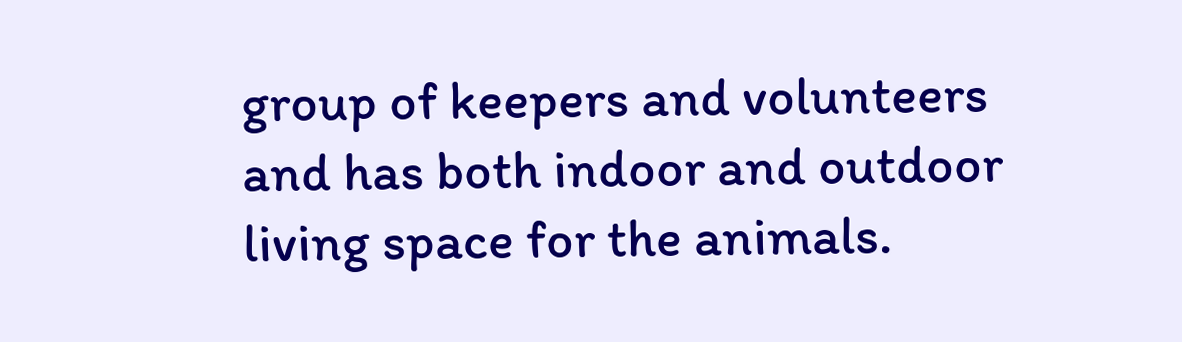group of keepers and volunteers and has both indoor and outdoor living space for the animals.